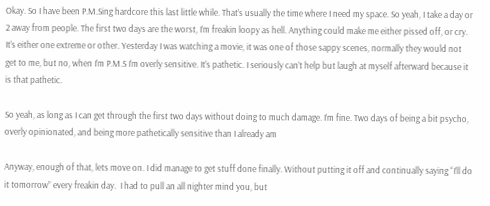Okay. So I have been P.M.Sing hardcore this last little while. That’s usually the time where I need my space. So yeah, I take a day or 2 away from people. The first two days are the worst, I’m freakin loopy as hell. Anything could make me either pissed off, or cry. It’s either one extreme or other. Yesterday I was watching a movie, it was one of those sappy scenes, normally they would not get to me, but no, when I’m P.M.S I’m overly sensitive. It’s pathetic. I seriously can’t help but laugh at myself afterward because it is that pathetic.

So yeah, as long as I can get through the first two days without doing to much damage. I’m fine. Two days of being a bit psycho, overly opinionated, and being more pathetically sensitive than I already am

Anyway, enough of that, lets move on. I did manage to get stuff done finally. Without putting it off and continually saying “I’ll do it tomorrow” every freakin day.  I had to pull an all nighter mind you, but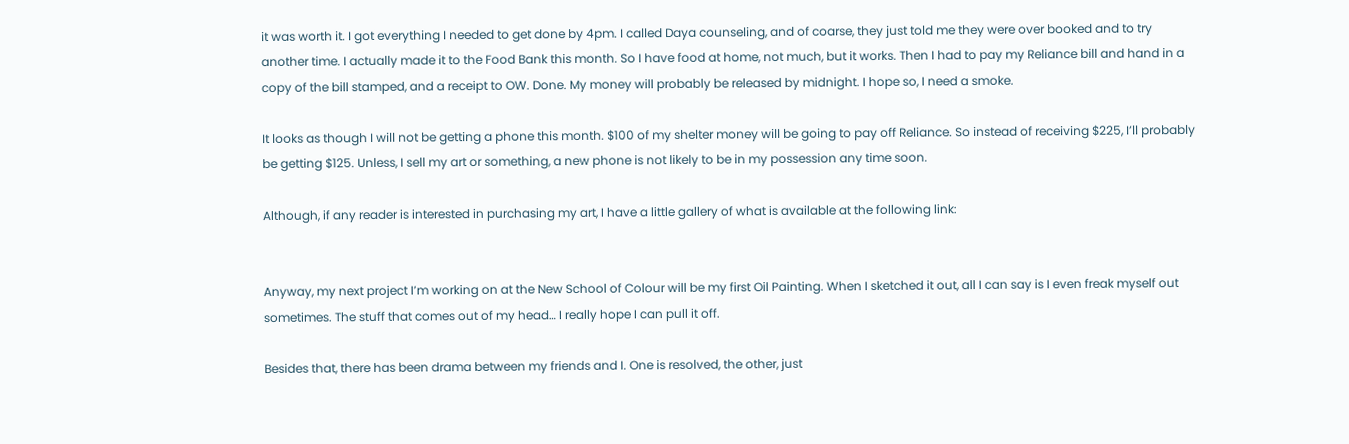it was worth it. I got everything I needed to get done by 4pm. I called Daya counseling, and of coarse, they just told me they were over booked and to try another time. I actually made it to the Food Bank this month. So I have food at home, not much, but it works. Then I had to pay my Reliance bill and hand in a copy of the bill stamped, and a receipt to OW. Done. My money will probably be released by midnight. I hope so, I need a smoke.

It looks as though I will not be getting a phone this month. $100 of my shelter money will be going to pay off Reliance. So instead of receiving $225, I’ll probably be getting $125. Unless, I sell my art or something, a new phone is not likely to be in my possession any time soon.

Although, if any reader is interested in purchasing my art, I have a little gallery of what is available at the following link:


Anyway, my next project I’m working on at the New School of Colour will be my first Oil Painting. When I sketched it out, all I can say is I even freak myself out sometimes. The stuff that comes out of my head… I really hope I can pull it off.

Besides that, there has been drama between my friends and I. One is resolved, the other, just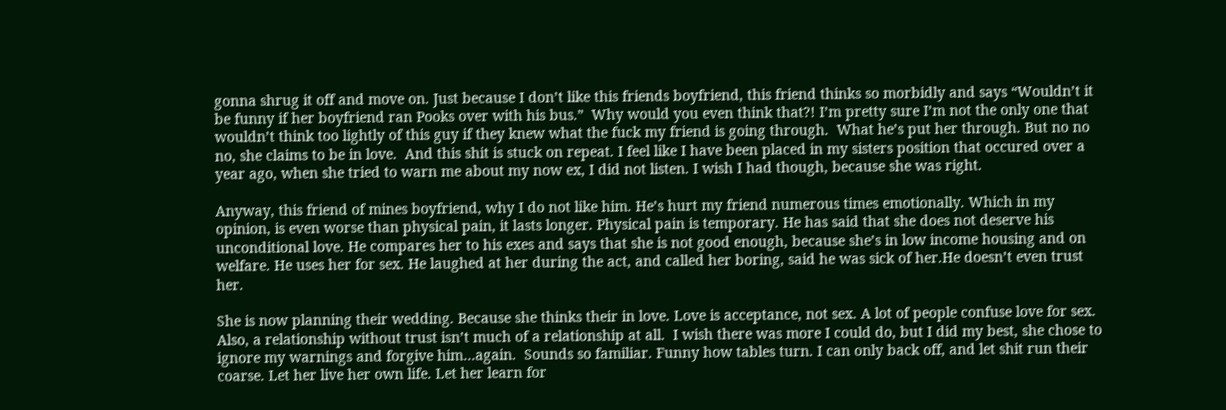gonna shrug it off and move on. Just because I don’t like this friends boyfriend, this friend thinks so morbidly and says “Wouldn’t it be funny if her boyfriend ran Pooks over with his bus.”  Why would you even think that?! I’m pretty sure I’m not the only one that wouldn’t think too lightly of this guy if they knew what the fuck my friend is going through.  What he’s put her through. But no no no, she claims to be in love.  And this shit is stuck on repeat. I feel like I have been placed in my sisters position that occured over a year ago, when she tried to warn me about my now ex, I did not listen. I wish I had though, because she was right.

Anyway, this friend of mines boyfriend, why I do not like him. He’s hurt my friend numerous times emotionally. Which in my opinion, is even worse than physical pain, it lasts longer. Physical pain is temporary. He has said that she does not deserve his unconditional love. He compares her to his exes and says that she is not good enough, because she’s in low income housing and on welfare. He uses her for sex. He laughed at her during the act, and called her boring, said he was sick of her.He doesn’t even trust her.

She is now planning their wedding. Because she thinks their in love. Love is acceptance, not sex. A lot of people confuse love for sex. Also, a relationship without trust isn’t much of a relationship at all.  I wish there was more I could do, but I did my best, she chose to ignore my warnings and forgive him…again.  Sounds so familiar. Funny how tables turn. I can only back off, and let shit run their coarse. Let her live her own life. Let her learn for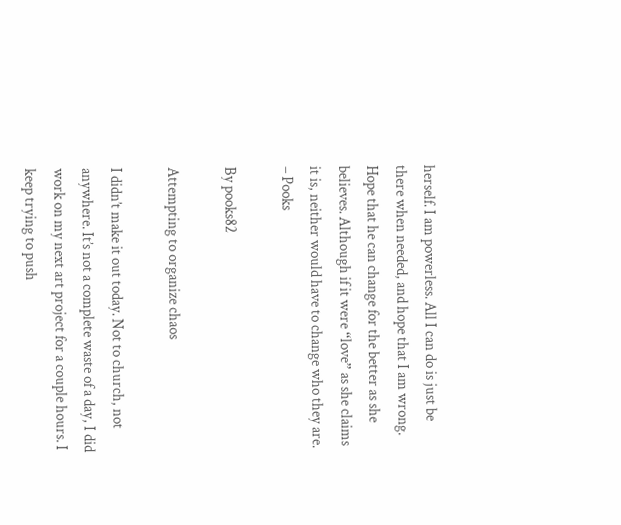herself. I am powerless. All I can do is just be there when needed, and hope that I am wrong. Hope that he can change for the better as she believes. Although if it were “love” as she claims it is, neither would have to change who they are. – Pooks

By pooks82

Attempting to organize chaos

I didn’t make it out today. Not to church, not anywhere. It’s not a complete waste of a day, I did work on my next art project for a couple hours. I keep trying to push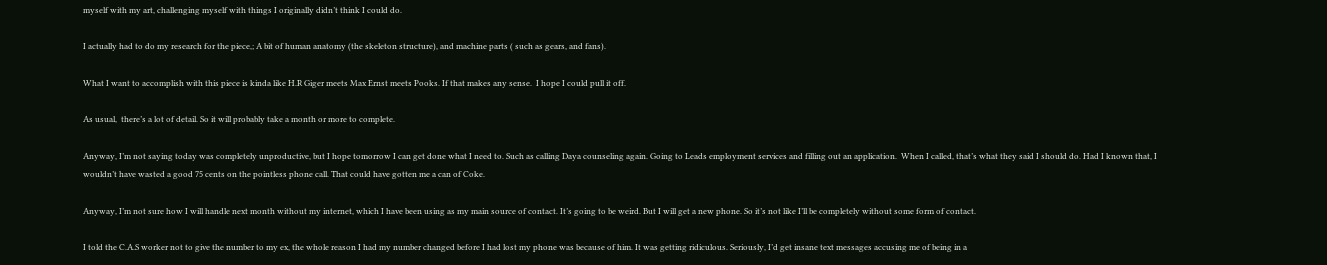myself with my art, challenging myself with things I originally didn’t think I could do.

I actually had to do my research for the piece,; A bit of human anatomy (the skeleton structure), and machine parts ( such as gears, and fans).

What I want to accomplish with this piece is kinda like H.R Giger meets Max Ernst meets Pooks. If that makes any sense.  I hope I could pull it off.

As usual,  there’s a lot of detail. So it will probably take a month or more to complete.

Anyway, I’m not saying today was completely unproductive, but I hope tomorrow I can get done what I need to. Such as calling Daya counseling again. Going to Leads employment services and filling out an application.  When I called, that’s what they said I should do. Had I known that, I wouldn’t have wasted a good 75 cents on the pointless phone call. That could have gotten me a can of Coke.

Anyway, I’m not sure how I will handle next month without my internet, which I have been using as my main source of contact. It’s going to be weird. But I will get a new phone. So it’s not like I’ll be completely without some form of contact.

I told the C.A.S worker not to give the number to my ex, the whole reason I had my number changed before I had lost my phone was because of him. It was getting ridiculous. Seriously, I’d get insane text messages accusing me of being in a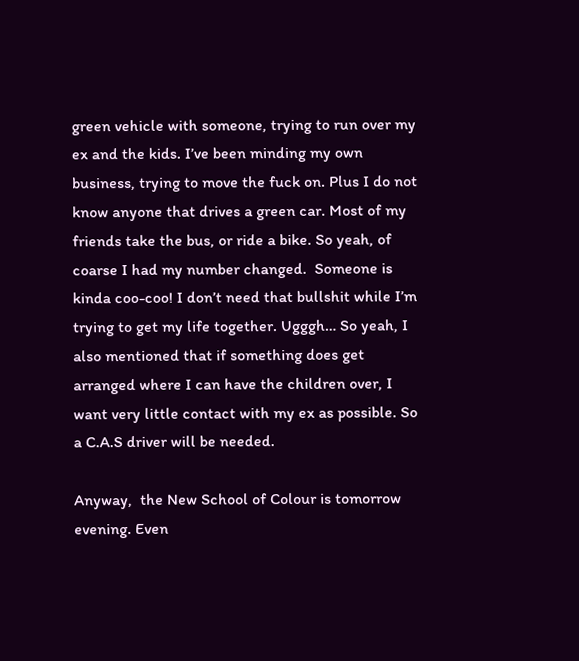green vehicle with someone, trying to run over my ex and the kids. I’ve been minding my own business, trying to move the fuck on. Plus I do not know anyone that drives a green car. Most of my friends take the bus, or ride a bike. So yeah, of coarse I had my number changed.  Someone is kinda coo-coo! I don’t need that bullshit while I’m trying to get my life together. Ugggh… So yeah, I also mentioned that if something does get arranged where I can have the children over, I want very little contact with my ex as possible. So a C.A.S driver will be needed.

Anyway,  the New School of Colour is tomorrow evening. Even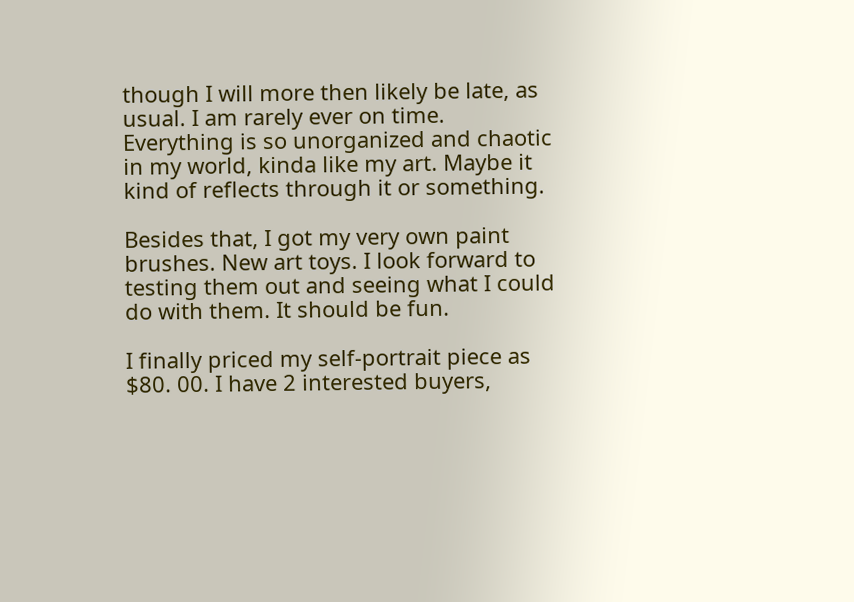though I will more then likely be late, as usual. I am rarely ever on time. Everything is so unorganized and chaotic in my world, kinda like my art. Maybe it kind of reflects through it or something.

Besides that, I got my very own paint brushes. New art toys. I look forward to testing them out and seeing what I could do with them. It should be fun.

I finally priced my self-portrait piece as $80. 00. I have 2 interested buyers,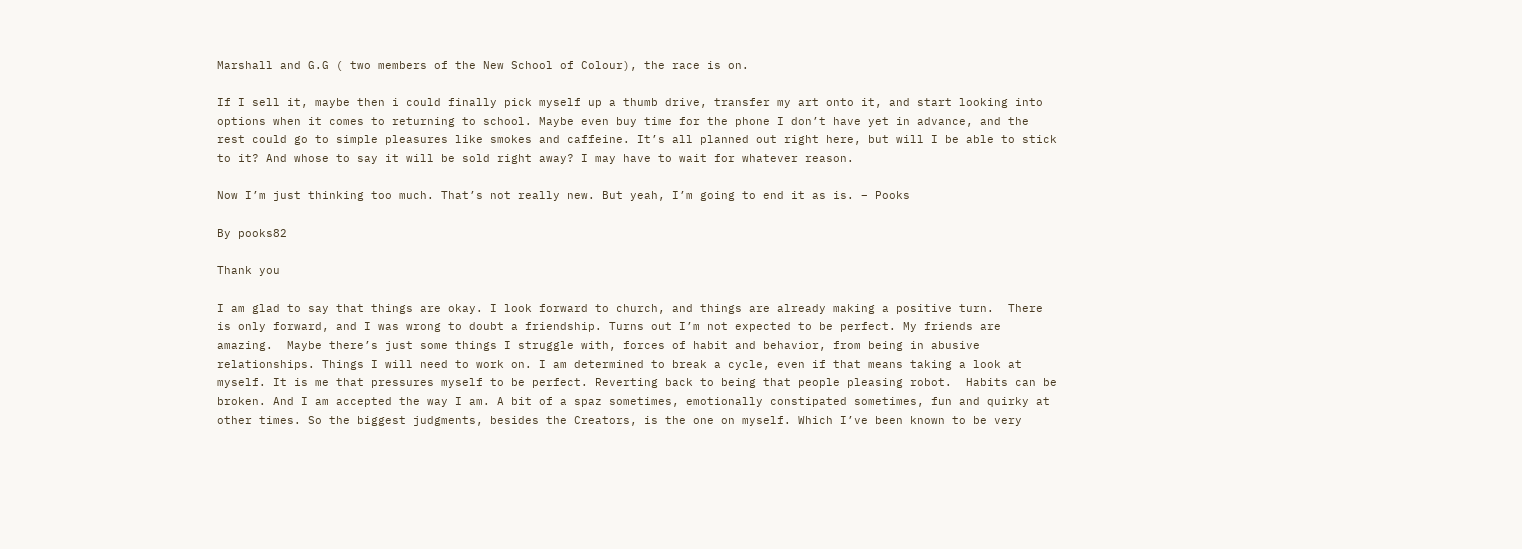Marshall and G.G ( two members of the New School of Colour), the race is on.

If I sell it, maybe then i could finally pick myself up a thumb drive, transfer my art onto it, and start looking into options when it comes to returning to school. Maybe even buy time for the phone I don’t have yet in advance, and the rest could go to simple pleasures like smokes and caffeine. It’s all planned out right here, but will I be able to stick to it? And whose to say it will be sold right away? I may have to wait for whatever reason.

Now I’m just thinking too much. That’s not really new. But yeah, I’m going to end it as is. – Pooks

By pooks82

Thank you

I am glad to say that things are okay. I look forward to church, and things are already making a positive turn.  There is only forward, and I was wrong to doubt a friendship. Turns out I’m not expected to be perfect. My friends are amazing.  Maybe there’s just some things I struggle with, forces of habit and behavior, from being in abusive relationships. Things I will need to work on. I am determined to break a cycle, even if that means taking a look at myself. It is me that pressures myself to be perfect. Reverting back to being that people pleasing robot.  Habits can be broken. And I am accepted the way I am. A bit of a spaz sometimes, emotionally constipated sometimes, fun and quirky at other times. So the biggest judgments, besides the Creators, is the one on myself. Which I’ve been known to be very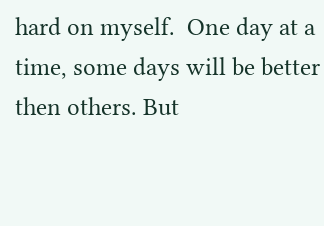hard on myself.  One day at a time, some days will be better then others. But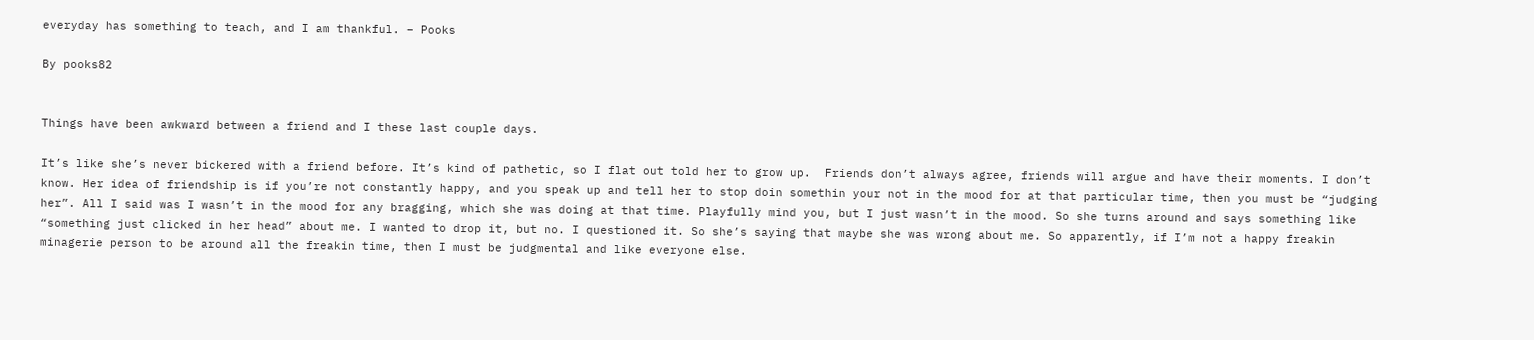everyday has something to teach, and I am thankful. – Pooks

By pooks82


Things have been awkward between a friend and I these last couple days.

It’s like she’s never bickered with a friend before. It’s kind of pathetic, so I flat out told her to grow up.  Friends don’t always agree, friends will argue and have their moments. I don’t know. Her idea of friendship is if you’re not constantly happy, and you speak up and tell her to stop doin somethin your not in the mood for at that particular time, then you must be “judging her”. All I said was I wasn’t in the mood for any bragging, which she was doing at that time. Playfully mind you, but I just wasn’t in the mood. So she turns around and says something like “something just clicked in her head” about me. I wanted to drop it, but no. I questioned it. So she’s saying that maybe she was wrong about me. So apparently, if I’m not a happy freakin minagerie person to be around all the freakin time, then I must be judgmental and like everyone else.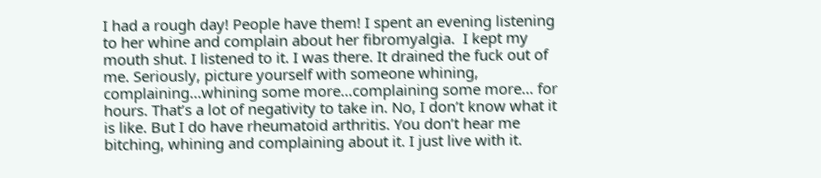I had a rough day! People have them! I spent an evening listening to her whine and complain about her fibromyalgia.  I kept my mouth shut. I listened to it. I was there. It drained the fuck out of me. Seriously, picture yourself with someone whining, complaining…whining some more…complaining some more… for hours. That’s a lot of negativity to take in. No, I don’t know what it is like. But I do have rheumatoid arthritis. You don’t hear me bitching, whining and complaining about it. I just live with it.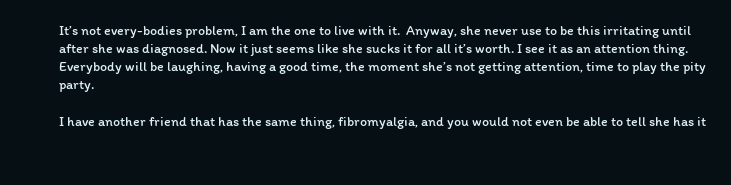It’s not every-bodies problem, I am the one to live with it.  Anyway, she never use to be this irritating until after she was diagnosed. Now it just seems like she sucks it for all it’s worth. I see it as an attention thing. Everybody will be laughing, having a good time, the moment she’s not getting attention, time to play the pity party.

I have another friend that has the same thing, fibromyalgia, and you would not even be able to tell she has it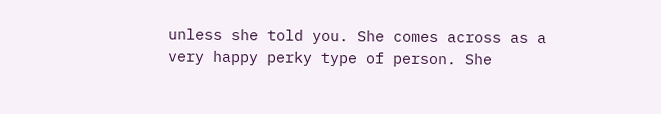unless she told you. She comes across as a very happy perky type of person. She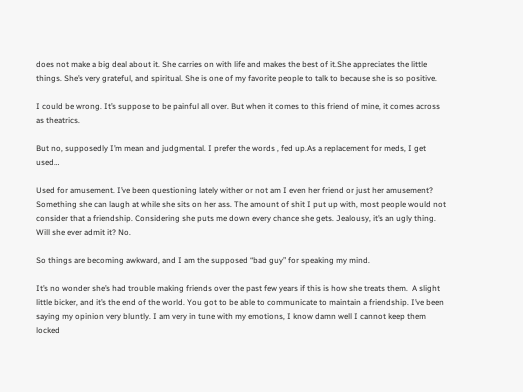does not make a big deal about it. She carries on with life and makes the best of it.She appreciates the little things. She’s very grateful, and spiritual. She is one of my favorite people to talk to because she is so positive.

I could be wrong. It’s suppose to be painful all over. But when it comes to this friend of mine, it comes across as theatrics.

But no, supposedly I’m mean and judgmental. I prefer the words , fed up.As a replacement for meds, I get used…

Used for amusement. I’ve been questioning lately wither or not am I even her friend or just her amusement? Something she can laugh at while she sits on her ass. The amount of shit I put up with, most people would not consider that a friendship. Considering she puts me down every chance she gets. Jealousy, it’s an ugly thing. Will she ever admit it? No.

So things are becoming awkward, and I am the supposed “bad guy” for speaking my mind.

It’s no wonder she’s had trouble making friends over the past few years if this is how she treats them.  A slight little bicker, and it’s the end of the world. You got to be able to communicate to maintain a friendship. I’ve been saying my opinion very bluntly. I am very in tune with my emotions, I know damn well I cannot keep them locked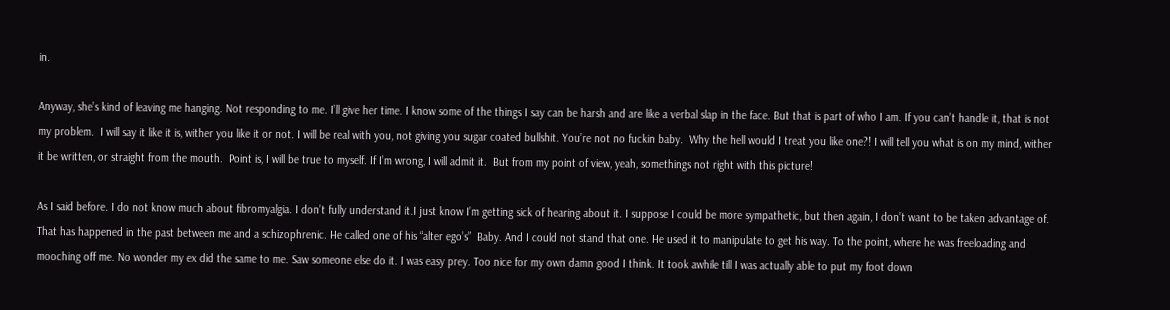in.

Anyway, she’s kind of leaving me hanging. Not responding to me. I’ll give her time. I know some of the things I say can be harsh and are like a verbal slap in the face. But that is part of who I am. If you can’t handle it, that is not my problem.  I will say it like it is, wither you like it or not. I will be real with you, not giving you sugar coated bullshit. You’re not no fuckin baby.  Why the hell would I treat you like one?! I will tell you what is on my mind, wither it be written, or straight from the mouth.  Point is, I will be true to myself. If I’m wrong, I will admit it.  But from my point of view, yeah, somethings not right with this picture!

As I said before. I do not know much about fibromyalgia. I don’t fully understand it.I just know I’m getting sick of hearing about it. I suppose I could be more sympathetic, but then again, I don’t want to be taken advantage of. That has happened in the past between me and a schizophrenic. He called one of his “alter ego’s”  Baby. And I could not stand that one. He used it to manipulate to get his way. To the point, where he was freeloading and mooching off me. No wonder my ex did the same to me. Saw someone else do it. I was easy prey. Too nice for my own damn good I think. It took awhile till I was actually able to put my foot down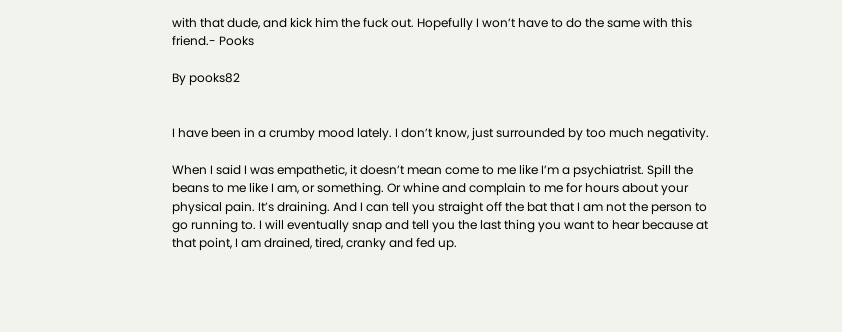with that dude, and kick him the fuck out. Hopefully I won’t have to do the same with this friend.- Pooks

By pooks82


I have been in a crumby mood lately. I don’t know, just surrounded by too much negativity.

When I said I was empathetic, it doesn’t mean come to me like I’m a psychiatrist. Spill the beans to me like I am, or something. Or whine and complain to me for hours about your physical pain. It’s draining. And I can tell you straight off the bat that I am not the person to go running to. I will eventually snap and tell you the last thing you want to hear because at that point, I am drained, tired, cranky and fed up.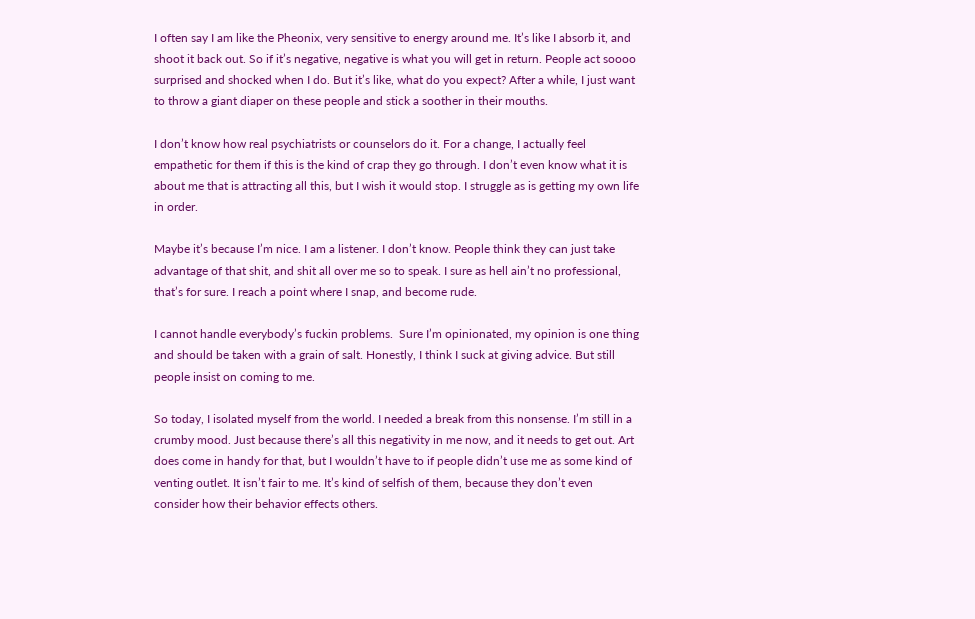I often say I am like the Pheonix, very sensitive to energy around me. It’s like I absorb it, and shoot it back out. So if it’s negative, negative is what you will get in return. People act soooo surprised and shocked when I do. But it’s like, what do you expect? After a while, I just want to throw a giant diaper on these people and stick a soother in their mouths.

I don’t know how real psychiatrists or counselors do it. For a change, I actually feel empathetic for them if this is the kind of crap they go through. I don’t even know what it is about me that is attracting all this, but I wish it would stop. I struggle as is getting my own life in order.

Maybe it’s because I’m nice. I am a listener. I don’t know. People think they can just take advantage of that shit, and shit all over me so to speak. I sure as hell ain’t no professional, that’s for sure. I reach a point where I snap, and become rude.

I cannot handle everybody’s fuckin problems.  Sure I’m opinionated, my opinion is one thing and should be taken with a grain of salt. Honestly, I think I suck at giving advice. But still people insist on coming to me.

So today, I isolated myself from the world. I needed a break from this nonsense. I’m still in a crumby mood. Just because there’s all this negativity in me now, and it needs to get out. Art does come in handy for that, but I wouldn’t have to if people didn’t use me as some kind of venting outlet. It isn’t fair to me. It’s kind of selfish of them, because they don’t even consider how their behavior effects others.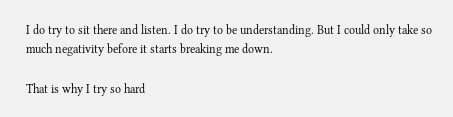I do try to sit there and listen. I do try to be understanding. But I could only take so much negativity before it starts breaking me down.

That is why I try so hard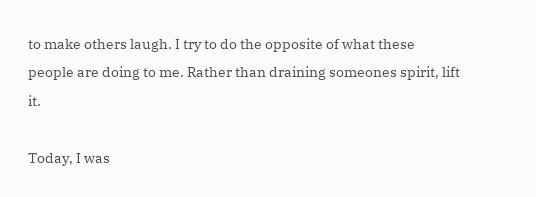to make others laugh. I try to do the opposite of what these people are doing to me. Rather than draining someones spirit, lift it.

Today, I was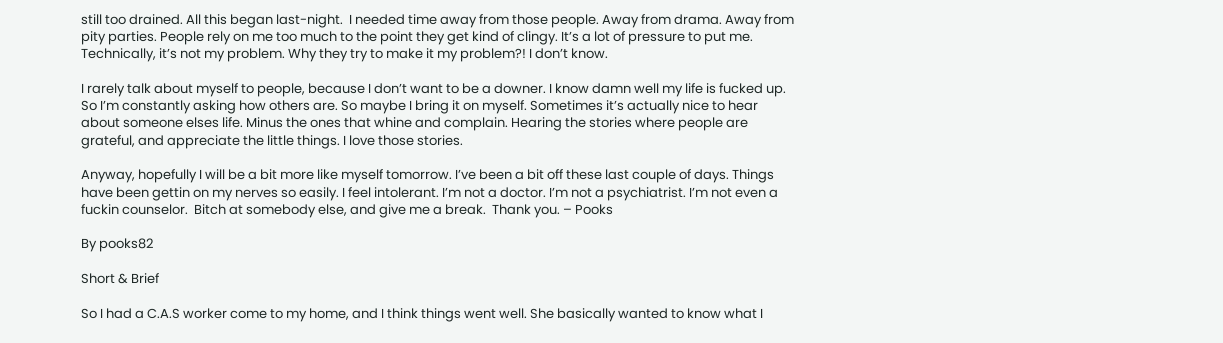still too drained. All this began last-night.  I needed time away from those people. Away from drama. Away from pity parties. People rely on me too much to the point they get kind of clingy. It’s a lot of pressure to put me. Technically, it’s not my problem. Why they try to make it my problem?! I don’t know.

I rarely talk about myself to people, because I don’t want to be a downer. I know damn well my life is fucked up. So I’m constantly asking how others are. So maybe I bring it on myself. Sometimes it’s actually nice to hear about someone elses life. Minus the ones that whine and complain. Hearing the stories where people are grateful, and appreciate the little things. I love those stories.

Anyway, hopefully I will be a bit more like myself tomorrow. I’ve been a bit off these last couple of days. Things have been gettin on my nerves so easily. I feel intolerant. I’m not a doctor. I’m not a psychiatrist. I’m not even a fuckin counselor.  Bitch at somebody else, and give me a break.  Thank you. – Pooks

By pooks82

Short & Brief

So I had a C.A.S worker come to my home, and I think things went well. She basically wanted to know what I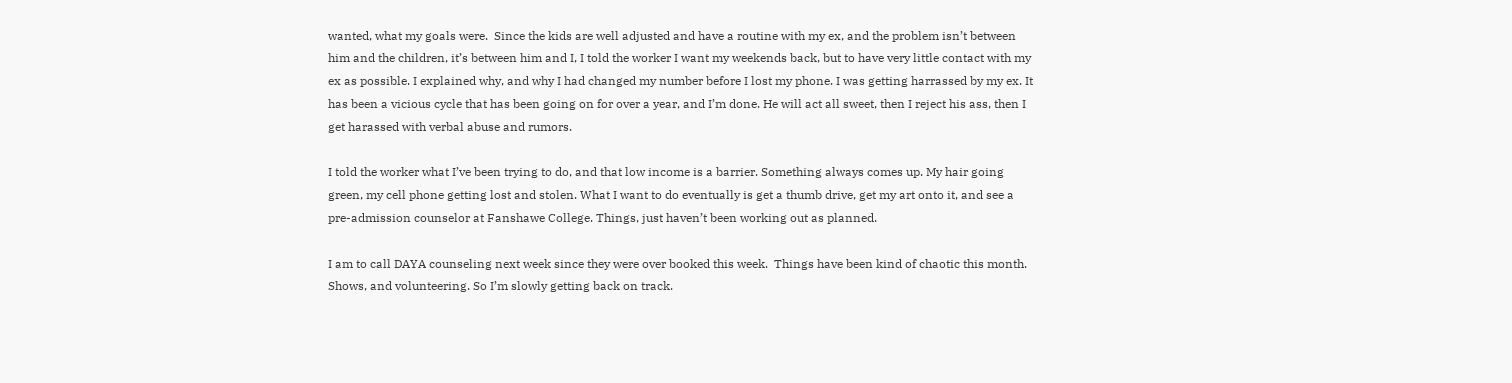wanted, what my goals were.  Since the kids are well adjusted and have a routine with my ex, and the problem isn’t between him and the children, it’s between him and I, I told the worker I want my weekends back, but to have very little contact with my ex as possible. I explained why, and why I had changed my number before I lost my phone. I was getting harrassed by my ex. It has been a vicious cycle that has been going on for over a year, and I’m done. He will act all sweet, then I reject his ass, then I get harassed with verbal abuse and rumors.

I told the worker what I’ve been trying to do, and that low income is a barrier. Something always comes up. My hair going green, my cell phone getting lost and stolen. What I want to do eventually is get a thumb drive, get my art onto it, and see a pre-admission counselor at Fanshawe College. Things, just haven’t been working out as planned.

I am to call DAYA counseling next week since they were over booked this week.  Things have been kind of chaotic this month. Shows, and volunteering. So I’m slowly getting back on track.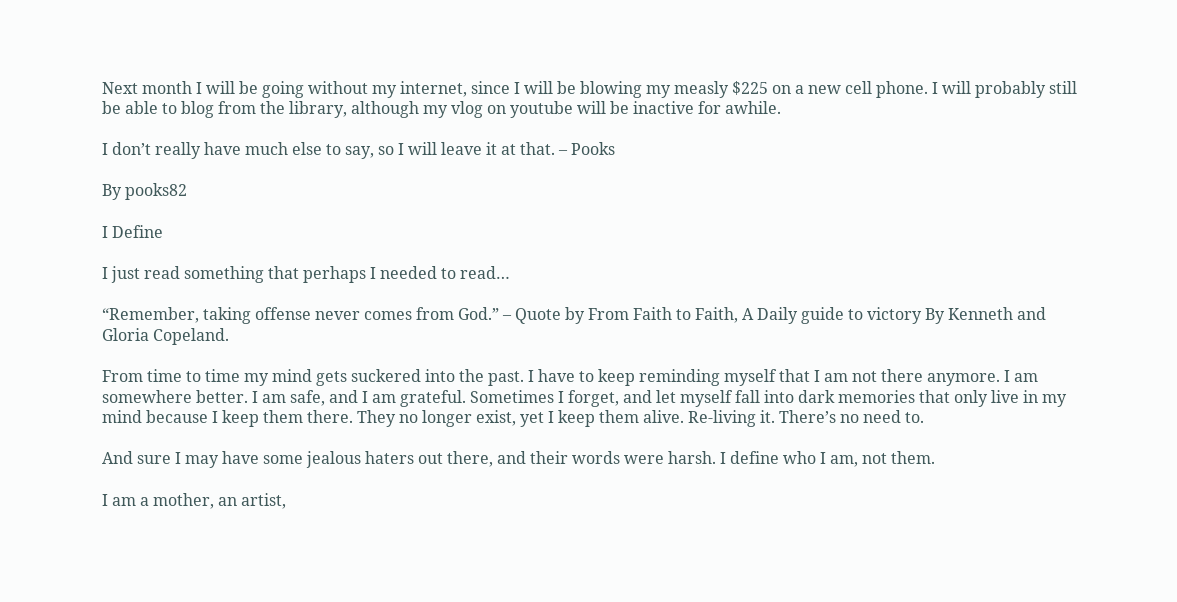Next month I will be going without my internet, since I will be blowing my measly $225 on a new cell phone. I will probably still be able to blog from the library, although my vlog on youtube will be inactive for awhile.

I don’t really have much else to say, so I will leave it at that. – Pooks

By pooks82

I Define

I just read something that perhaps I needed to read…

“Remember, taking offense never comes from God.” – Quote by From Faith to Faith, A Daily guide to victory By Kenneth and Gloria Copeland.

From time to time my mind gets suckered into the past. I have to keep reminding myself that I am not there anymore. I am somewhere better. I am safe, and I am grateful. Sometimes I forget, and let myself fall into dark memories that only live in my mind because I keep them there. They no longer exist, yet I keep them alive. Re-living it. There’s no need to.

And sure I may have some jealous haters out there, and their words were harsh. I define who I am, not them.

I am a mother, an artist,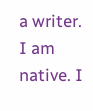a writer. I am native. I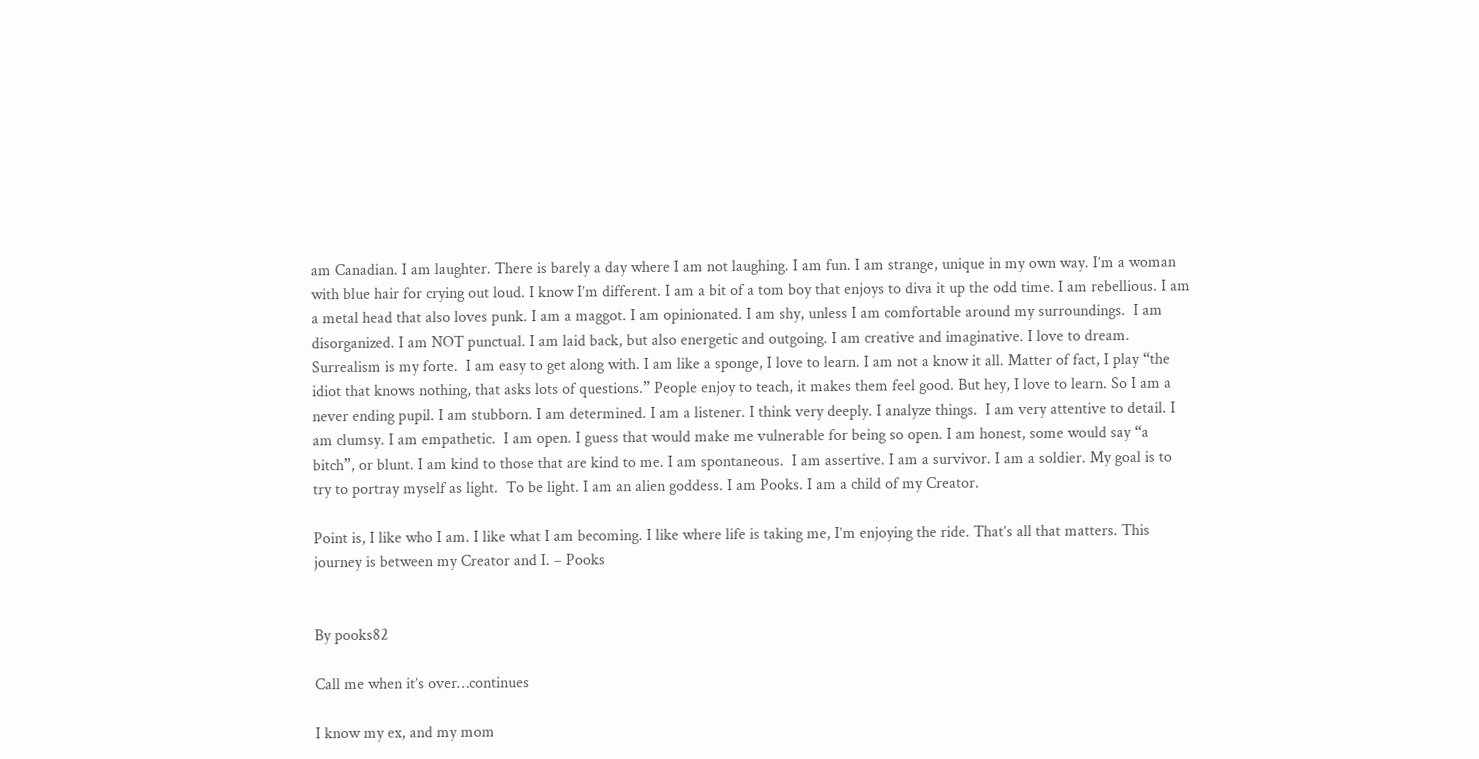am Canadian. I am laughter. There is barely a day where I am not laughing. I am fun. I am strange, unique in my own way. I’m a woman with blue hair for crying out loud. I know I’m different. I am a bit of a tom boy that enjoys to diva it up the odd time. I am rebellious. I am a metal head that also loves punk. I am a maggot. I am opinionated. I am shy, unless I am comfortable around my surroundings.  I am disorganized. I am NOT punctual. I am laid back, but also energetic and outgoing. I am creative and imaginative. I love to dream. Surrealism is my forte.  I am easy to get along with. I am like a sponge, I love to learn. I am not a know it all. Matter of fact, I play “the idiot that knows nothing, that asks lots of questions.” People enjoy to teach, it makes them feel good. But hey, I love to learn. So I am a never ending pupil. I am stubborn. I am determined. I am a listener. I think very deeply. I analyze things.  I am very attentive to detail. I am clumsy. I am empathetic.  I am open. I guess that would make me vulnerable for being so open. I am honest, some would say “a bitch”, or blunt. I am kind to those that are kind to me. I am spontaneous.  I am assertive. I am a survivor. I am a soldier. My goal is to try to portray myself as light.  To be light. I am an alien goddess. I am Pooks. I am a child of my Creator.

Point is, I like who I am. I like what I am becoming. I like where life is taking me, I’m enjoying the ride. That’s all that matters. This journey is between my Creator and I. – Pooks


By pooks82

Call me when it’s over…continues

I know my ex, and my mom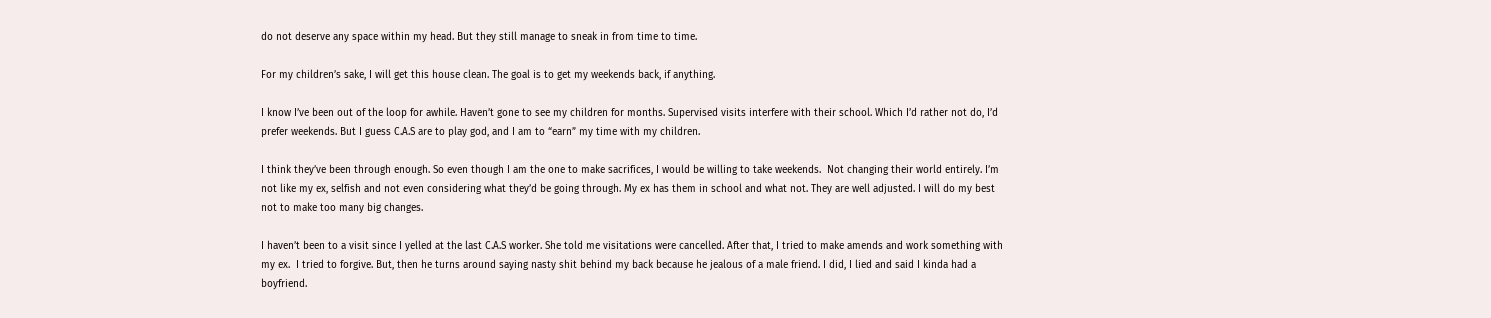do not deserve any space within my head. But they still manage to sneak in from time to time.

For my children’s sake, I will get this house clean. The goal is to get my weekends back, if anything.

I know I’ve been out of the loop for awhile. Haven’t gone to see my children for months. Supervised visits interfere with their school. Which I’d rather not do, I’d prefer weekends. But I guess C.A.S are to play god, and I am to “earn” my time with my children.

I think they’ve been through enough. So even though I am the one to make sacrifices, I would be willing to take weekends.  Not changing their world entirely. I’m not like my ex, selfish and not even considering what they’d be going through. My ex has them in school and what not. They are well adjusted. I will do my best not to make too many big changes.

I haven’t been to a visit since I yelled at the last C.A.S worker. She told me visitations were cancelled. After that, I tried to make amends and work something with my ex.  I tried to forgive. But, then he turns around saying nasty shit behind my back because he jealous of a male friend. I did, I lied and said I kinda had a boyfriend.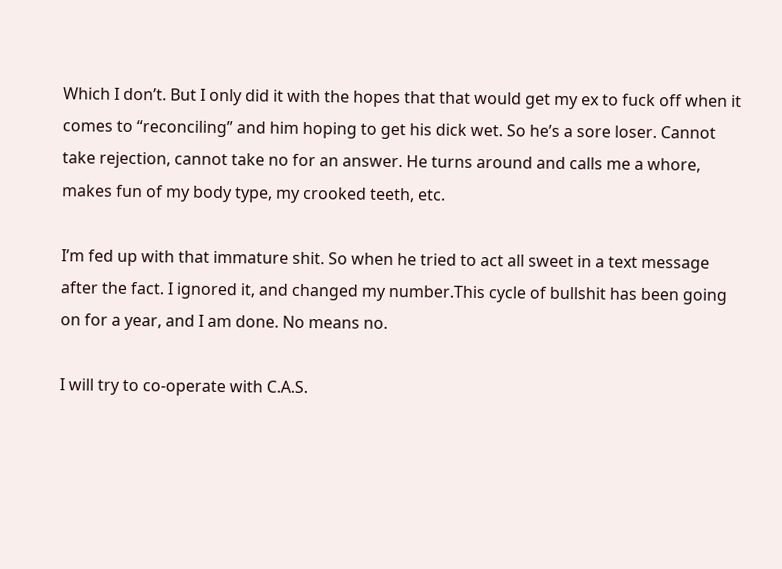Which I don’t. But I only did it with the hopes that that would get my ex to fuck off when it comes to “reconciling” and him hoping to get his dick wet. So he’s a sore loser. Cannot take rejection, cannot take no for an answer. He turns around and calls me a whore, makes fun of my body type, my crooked teeth, etc.

I’m fed up with that immature shit. So when he tried to act all sweet in a text message after the fact. I ignored it, and changed my number.This cycle of bullshit has been going on for a year, and I am done. No means no.

I will try to co-operate with C.A.S.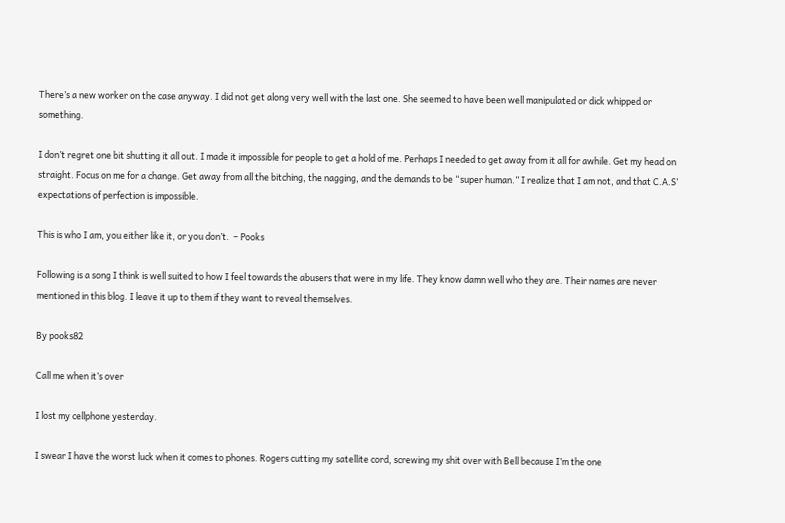There’s a new worker on the case anyway. I did not get along very well with the last one. She seemed to have been well manipulated or dick whipped or something.

I don’t regret one bit shutting it all out. I made it impossible for people to get a hold of me. Perhaps I needed to get away from it all for awhile. Get my head on straight. Focus on me for a change. Get away from all the bitching, the nagging, and the demands to be “super human.” I realize that I am not, and that C.A.S’ expectations of perfection is impossible.

This is who I am, you either like it, or you don’t.  – Pooks

Following is a song I think is well suited to how I feel towards the abusers that were in my life. They know damn well who they are. Their names are never mentioned in this blog. I leave it up to them if they want to reveal themselves.

By pooks82

Call me when it’s over

I lost my cellphone yesterday.

I swear I have the worst luck when it comes to phones. Rogers cutting my satellite cord, screwing my shit over with Bell because I’m the one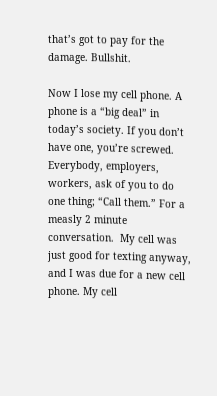that’s got to pay for the damage. Bullshit.

Now I lose my cell phone. A phone is a “big deal” in today’s society. If you don’t have one, you’re screwed.  Everybody, employers, workers, ask of you to do one thing; “Call them.” For a measly 2 minute conversation.  My cell was just good for texting anyway, and I was due for a new cell phone. My cell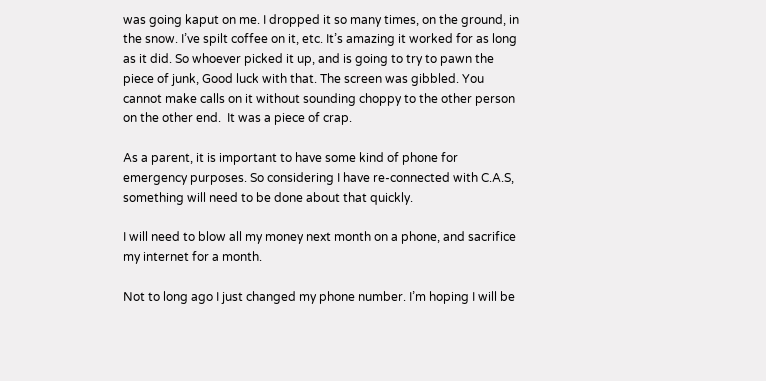was going kaput on me. I dropped it so many times, on the ground, in the snow. I’ve spilt coffee on it, etc. It’s amazing it worked for as long as it did. So whoever picked it up, and is going to try to pawn the piece of junk, Good luck with that. The screen was gibbled. You cannot make calls on it without sounding choppy to the other person on the other end.  It was a piece of crap.

As a parent, it is important to have some kind of phone for emergency purposes. So considering I have re-connected with C.A.S, something will need to be done about that quickly.

I will need to blow all my money next month on a phone, and sacrifice my internet for a month.

Not to long ago I just changed my phone number. I’m hoping I will be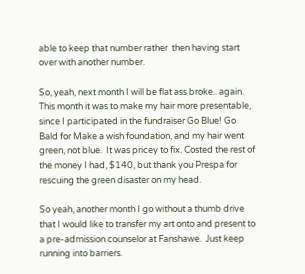able to keep that number rather  then having start over with another number.

So, yeah, next month I will be flat ass broke.. again. This month it was to make my hair more presentable, since I participated in the fundraiser Go Blue! Go Bald for Make a wish foundation, and my hair went green, not blue.  It was pricey to fix. Costed the rest of the money I had, $140, but thank you Prespa for rescuing the green disaster on my head.

So yeah, another month I go without a thumb drive that I would like to transfer my art onto and present to a pre-admission counselor at Fanshawe.  Just keep running into barriers.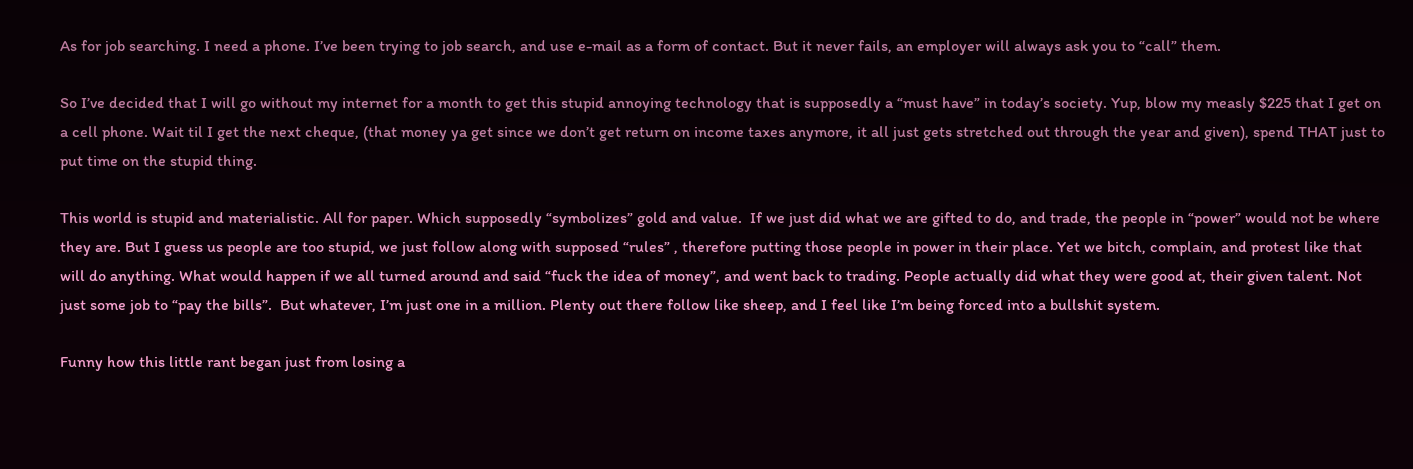As for job searching. I need a phone. I’ve been trying to job search, and use e-mail as a form of contact. But it never fails, an employer will always ask you to “call” them.

So I’ve decided that I will go without my internet for a month to get this stupid annoying technology that is supposedly a “must have” in today’s society. Yup, blow my measly $225 that I get on a cell phone. Wait til I get the next cheque, (that money ya get since we don’t get return on income taxes anymore, it all just gets stretched out through the year and given), spend THAT just to put time on the stupid thing.

This world is stupid and materialistic. All for paper. Which supposedly “symbolizes” gold and value.  If we just did what we are gifted to do, and trade, the people in “power” would not be where they are. But I guess us people are too stupid, we just follow along with supposed “rules” , therefore putting those people in power in their place. Yet we bitch, complain, and protest like that will do anything. What would happen if we all turned around and said “fuck the idea of money”, and went back to trading. People actually did what they were good at, their given talent. Not just some job to “pay the bills”.  But whatever, I’m just one in a million. Plenty out there follow like sheep, and I feel like I’m being forced into a bullshit system.

Funny how this little rant began just from losing a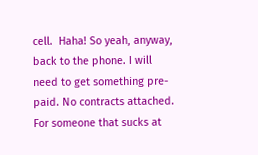cell.  Haha! So yeah, anyway, back to the phone. I will need to get something pre-paid. No contracts attached. For someone that sucks at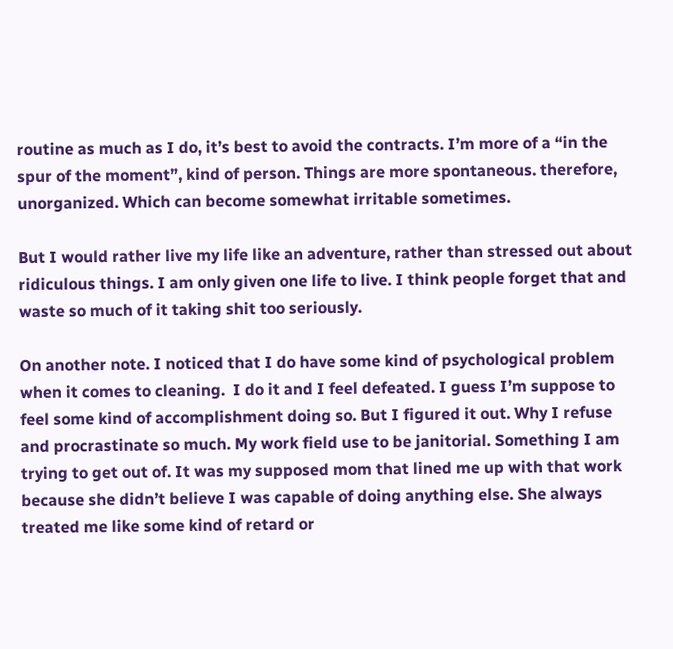routine as much as I do, it’s best to avoid the contracts. I’m more of a “in the spur of the moment”, kind of person. Things are more spontaneous. therefore, unorganized. Which can become somewhat irritable sometimes.

But I would rather live my life like an adventure, rather than stressed out about ridiculous things. I am only given one life to live. I think people forget that and waste so much of it taking shit too seriously.

On another note. I noticed that I do have some kind of psychological problem when it comes to cleaning.  I do it and I feel defeated. I guess I’m suppose to feel some kind of accomplishment doing so. But I figured it out. Why I refuse and procrastinate so much. My work field use to be janitorial. Something I am trying to get out of. It was my supposed mom that lined me up with that work because she didn’t believe I was capable of doing anything else. She always treated me like some kind of retard or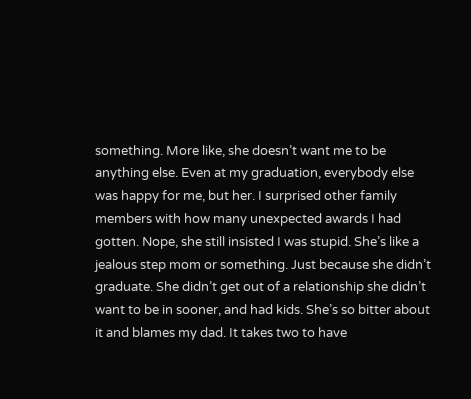something. More like, she doesn’t want me to be anything else. Even at my graduation, everybody else was happy for me, but her. I surprised other family members with how many unexpected awards I had gotten. Nope, she still insisted I was stupid. She’s like a jealous step mom or something. Just because she didn’t graduate. She didn’t get out of a relationship she didn’t want to be in sooner, and had kids. She’s so bitter about it and blames my dad. It takes two to have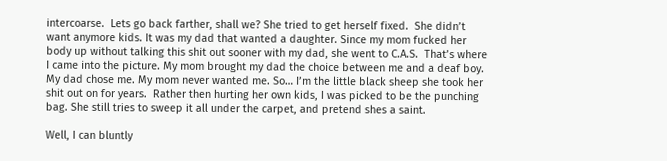intercoarse.  Lets go back farther, shall we? She tried to get herself fixed.  She didn’t want anymore kids. It was my dad that wanted a daughter. Since my mom fucked her body up without talking this shit out sooner with my dad, she went to C.A.S.  That’s where I came into the picture. My mom brought my dad the choice between me and a deaf boy. My dad chose me. My mom never wanted me. So… I’m the little black sheep she took her shit out on for years.  Rather then hurting her own kids, I was picked to be the punching bag. She still tries to sweep it all under the carpet, and pretend shes a saint.

Well, I can bluntly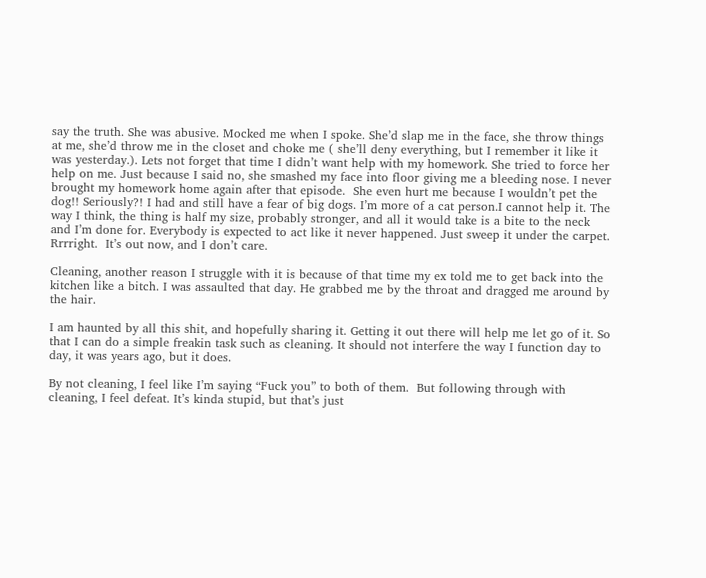say the truth. She was abusive. Mocked me when I spoke. She’d slap me in the face, she throw things at me, she’d throw me in the closet and choke me ( she’ll deny everything, but I remember it like it was yesterday.). Lets not forget that time I didn’t want help with my homework. She tried to force her help on me. Just because I said no, she smashed my face into floor giving me a bleeding nose. I never brought my homework home again after that episode.  She even hurt me because I wouldn’t pet the dog!! Seriously?! I had and still have a fear of big dogs. I’m more of a cat person.I cannot help it. The way I think, the thing is half my size, probably stronger, and all it would take is a bite to the neck and I’m done for. Everybody is expected to act like it never happened. Just sweep it under the carpet. Rrrright.  It’s out now, and I don’t care.

Cleaning, another reason I struggle with it is because of that time my ex told me to get back into the kitchen like a bitch. I was assaulted that day. He grabbed me by the throat and dragged me around by the hair.

I am haunted by all this shit, and hopefully sharing it. Getting it out there will help me let go of it. So that I can do a simple freakin task such as cleaning. It should not interfere the way I function day to day, it was years ago, but it does.

By not cleaning, I feel like I’m saying “Fuck you” to both of them.  But following through with cleaning, I feel defeat. It’s kinda stupid, but that’s just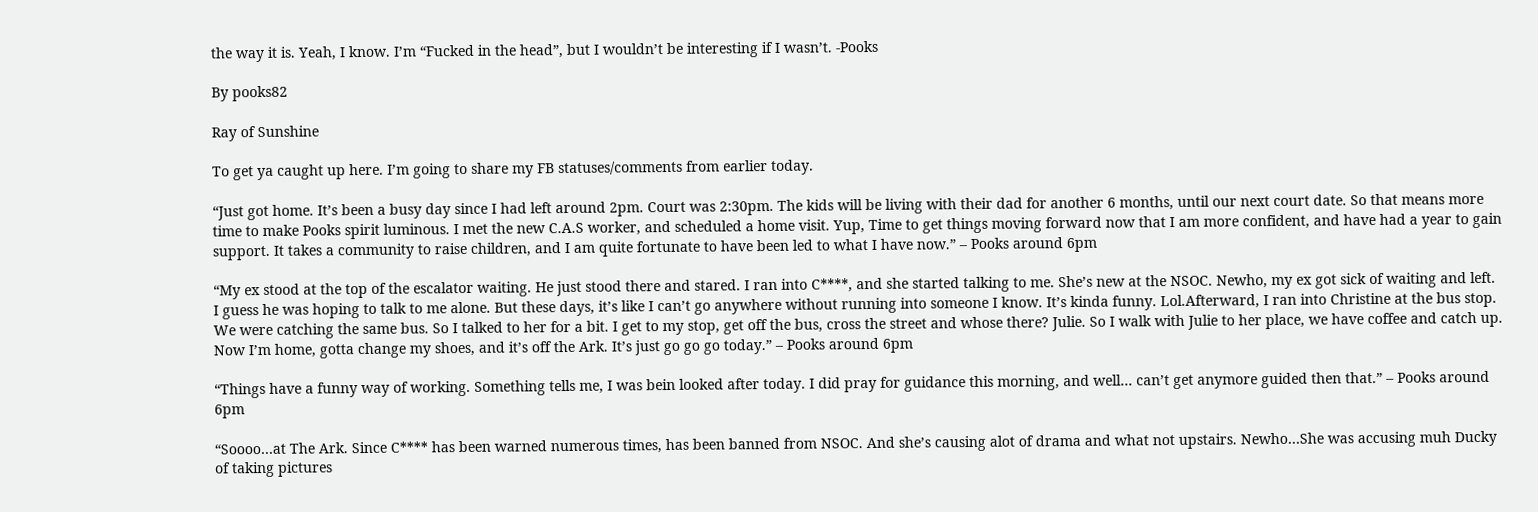the way it is. Yeah, I know. I’m “Fucked in the head”, but I wouldn’t be interesting if I wasn’t. -Pooks

By pooks82

Ray of Sunshine

To get ya caught up here. I’m going to share my FB statuses/comments from earlier today.

“Just got home. It’s been a busy day since I had left around 2pm. Court was 2:30pm. The kids will be living with their dad for another 6 months, until our next court date. So that means more time to make Pooks spirit luminous. I met the new C.A.S worker, and scheduled a home visit. Yup, Time to get things moving forward now that I am more confident, and have had a year to gain support. It takes a community to raise children, and I am quite fortunate to have been led to what I have now.” – Pooks around 6pm

“My ex stood at the top of the escalator waiting. He just stood there and stared. I ran into C****, and she started talking to me. She’s new at the NSOC. Newho, my ex got sick of waiting and left. I guess he was hoping to talk to me alone. But these days, it’s like I can’t go anywhere without running into someone I know. It’s kinda funny. Lol.Afterward, I ran into Christine at the bus stop. We were catching the same bus. So I talked to her for a bit. I get to my stop, get off the bus, cross the street and whose there? Julie. So I walk with Julie to her place, we have coffee and catch up. Now I’m home, gotta change my shoes, and it’s off the Ark. It’s just go go go today.” – Pooks around 6pm

“Things have a funny way of working. Something tells me, I was bein looked after today. I did pray for guidance this morning, and well… can’t get anymore guided then that.” – Pooks around 6pm

“Soooo…at The Ark. Since C**** has been warned numerous times, has been banned from NSOC. And she’s causing alot of drama and what not upstairs. Newho…She was accusing muh Ducky of taking pictures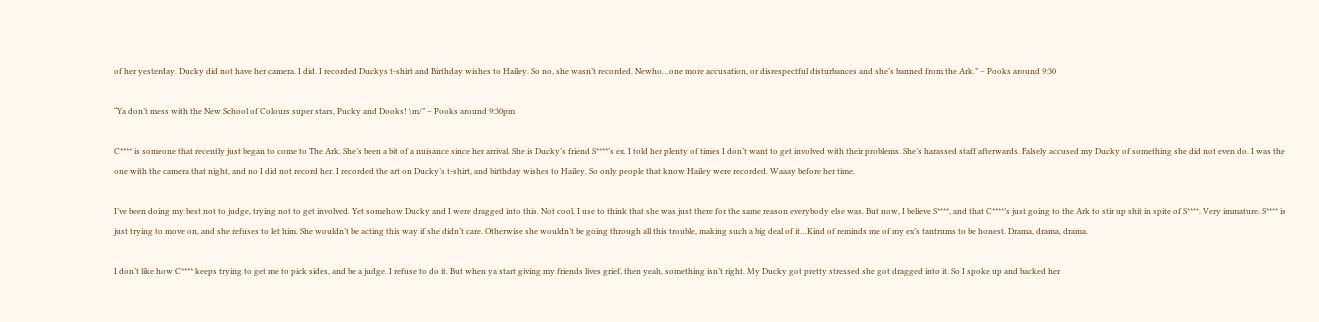of her yesterday. Ducky did not have her camera. I did. I recorded Duckys t-shirt and Birthday wishes to Hailey. So no, she wasn’t recorded. Newho…one more accusation, or disrespectful disturbances and she’s banned from the Ark.” – Pooks around 9:30

“Ya don’t mess with the New School of Colours super stars, Pucky and Dooks! \m/” – Pooks around 9:30pm

C**** is someone that recently just began to come to The Ark. She’s been a bit of a nuisance since her arrival. She is Ducky’s friend S****’s ex. I told her plenty of times I don’t want to get involved with their problems. She’s harassed staff afterwards. Falsely accused my Ducky of something she did not even do. I was the one with the camera that night, and no I did not record her. I recorded the art on Ducky’s t-shirt, and birthday wishes to Hailey. So only people that know Hailey were recorded. Waaay before her time.

I’ve been doing my best not to judge, trying not to get involved. Yet somehow Ducky and I were dragged into this. Not cool. I use to think that she was just there for the same reason everybody else was. But now, I believe S****, and that C****’s just going to the Ark to stir up shit in spite of S****. Very immature. S**** is just trying to move on, and she refuses to let him. She wouldn’t be acting this way if she didn’t care. Otherwise she wouldn’t be going through all this trouble, making such a big deal of it…Kind of reminds me of my ex’s tantrums to be honest. Drama, drama, drama.

I don’t like how C**** keeps trying to get me to pick sides, and be a judge. I refuse to do it. But when ya start giving my friends lives grief, then yeah, something isn’t right. My Ducky got pretty stressed she got dragged into it. So I spoke up and backed her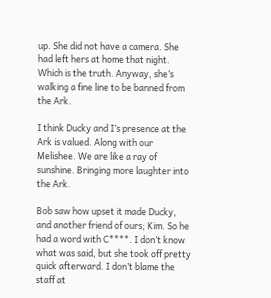up. She did not have a camera. She had left hers at home that night. Which is the truth. Anyway, she’s walking a fine line to be banned from the Ark.

I think Ducky and I’s presence at the Ark is valued. Along with our Melishee. We are like a ray of sunshine. Bringing more laughter into the Ark.

Bob saw how upset it made Ducky, and another friend of ours; Kim. So he had a word with C****. I don’t know what was said, but she took off pretty quick afterward. I don’t blame the staff at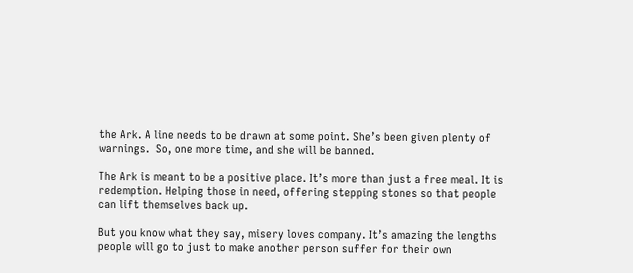the Ark. A line needs to be drawn at some point. She’s been given plenty of warnings.  So, one more time, and she will be banned.

The Ark is meant to be a positive place. It’s more than just a free meal. It is redemption. Helping those in need, offering stepping stones so that people can lift themselves back up.

But you know what they say, misery loves company. It’s amazing the lengths people will go to just to make another person suffer for their own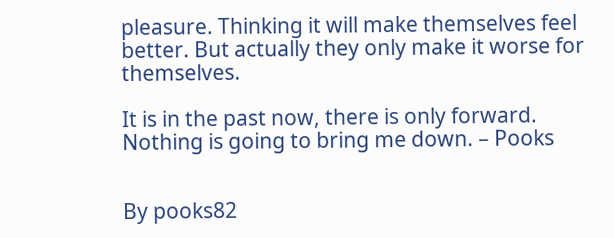pleasure. Thinking it will make themselves feel better. But actually they only make it worse for themselves.

It is in the past now, there is only forward. Nothing is going to bring me down. – Pooks


By pooks82